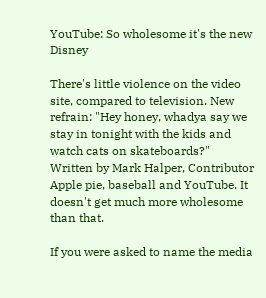YouTube: So wholesome it's the new Disney

There's little violence on the video site, compared to television. New refrain: "Hey honey, whadya say we stay in tonight with the kids and watch cats on skateboards?"
Written by Mark Halper, Contributor
Apple pie, baseball and YouTube. It doesn't get much more wholesome than that.

If you were asked to name the media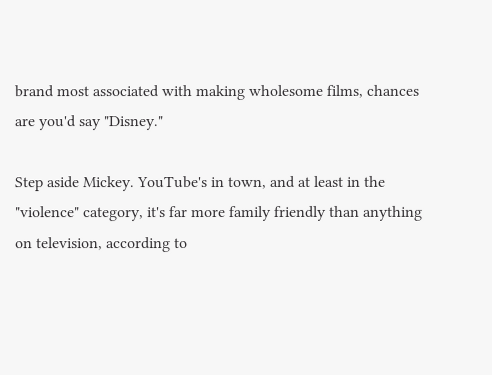brand most associated with making wholesome films, chances are you'd say "Disney."

Step aside Mickey. YouTube's in town, and at least in the "violence" category, it's far more family friendly than anything on television, according to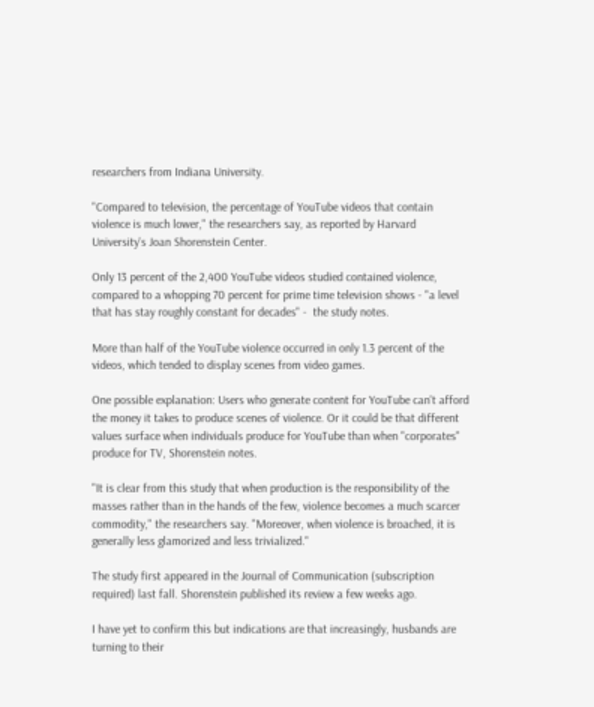researchers from Indiana University.

"Compared to television, the percentage of YouTube videos that contain violence is much lower," the researchers say, as reported by Harvard University's Joan Shorenstein Center.

Only 13 percent of the 2,400 YouTube videos studied contained violence, compared to a whopping 70 percent for prime time television shows - "a level that has stay roughly constant for decades" -  the study notes.

More than half of the YouTube violence occurred in only 1.3 percent of the videos, which tended to display scenes from video games.

One possible explanation: Users who generate content for YouTube can't afford the money it takes to produce scenes of violence. Or it could be that different values surface when individuals produce for YouTube than when "corporates" produce for TV, Shorenstein notes.

"It is clear from this study that when production is the responsibility of the masses rather than in the hands of the few, violence becomes a much scarcer commodity," the researchers say. "Moreover, when violence is broached, it is generally less glamorized and less trivialized."

The study first appeared in the Journal of Communication (subscription required) last fall. Shorenstein published its review a few weeks ago.

I have yet to confirm this but indications are that increasingly, husbands are turning to their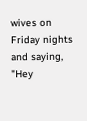wives on Friday nights and saying, "Hey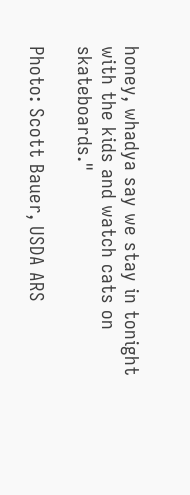honey, whadya say we stay in tonight with the kids and watch cats on skateboards."

Photo: Scott Bauer, USDA ARS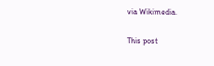via Wikimedia.

This post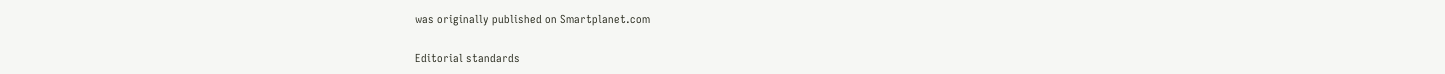was originally published on Smartplanet.com

Editorial standards